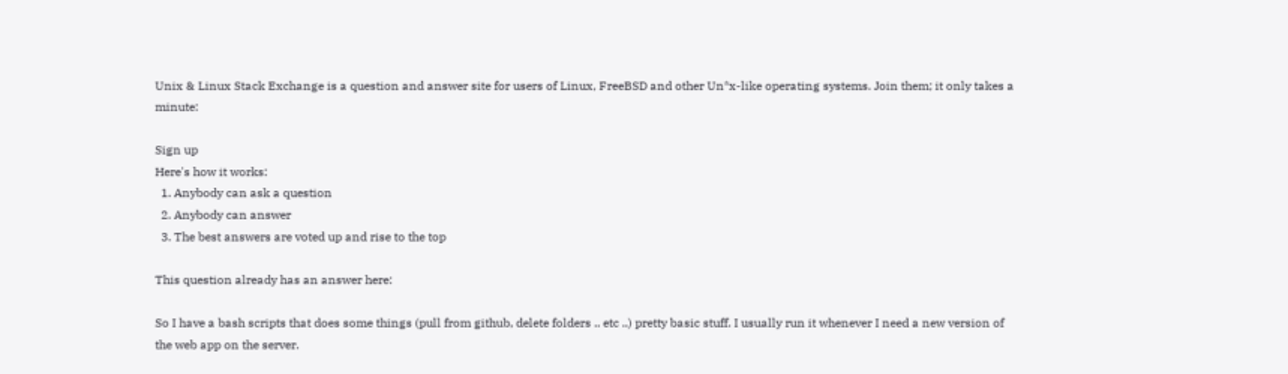Unix & Linux Stack Exchange is a question and answer site for users of Linux, FreeBSD and other Un*x-like operating systems. Join them; it only takes a minute:

Sign up
Here's how it works:
  1. Anybody can ask a question
  2. Anybody can answer
  3. The best answers are voted up and rise to the top

This question already has an answer here:

So I have a bash scripts that does some things (pull from github, delete folders .. etc ..) pretty basic stuff. I usually run it whenever I need a new version of the web app on the server.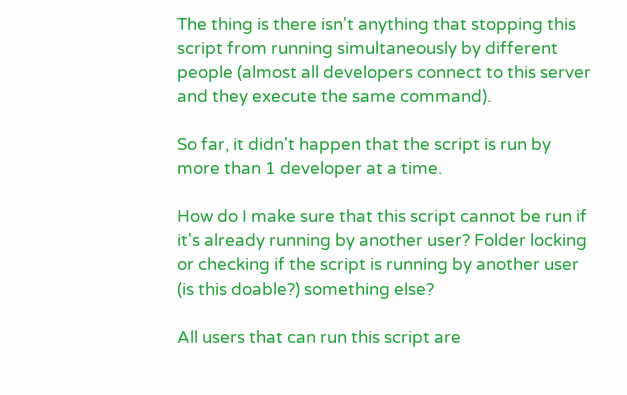The thing is there isn't anything that stopping this script from running simultaneously by different people (almost all developers connect to this server and they execute the same command).

So far, it didn't happen that the script is run by more than 1 developer at a time.

How do I make sure that this script cannot be run if it's already running by another user? Folder locking or checking if the script is running by another user (is this doable?) something else?

All users that can run this script are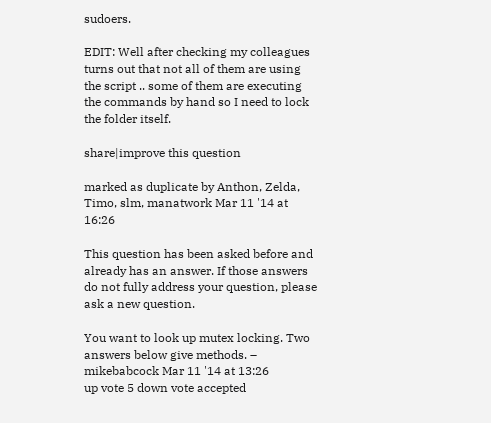sudoers.

EDIT: Well after checking my colleagues turns out that not all of them are using the script .. some of them are executing the commands by hand so I need to lock the folder itself.

share|improve this question

marked as duplicate by Anthon, Zelda, Timo, slm, manatwork Mar 11 '14 at 16:26

This question has been asked before and already has an answer. If those answers do not fully address your question, please ask a new question.

You want to look up mutex locking. Two answers below give methods. – mikebabcock Mar 11 '14 at 13:26
up vote 5 down vote accepted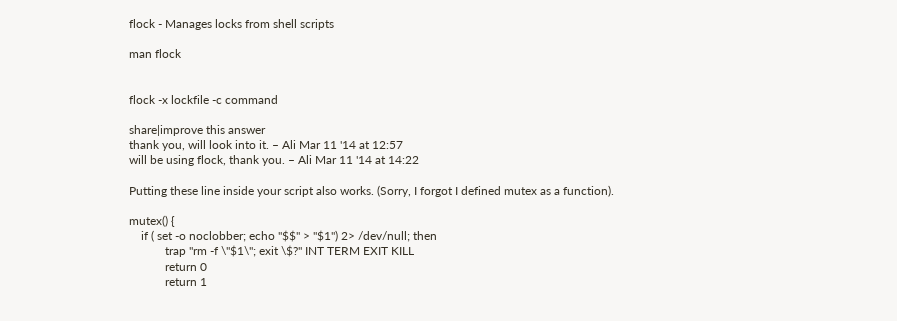flock - Manages locks from shell scripts

man flock


flock -x lockfile -c command

share|improve this answer
thank you, will look into it. – Ali Mar 11 '14 at 12:57
will be using flock, thank you. – Ali Mar 11 '14 at 14:22

Putting these line inside your script also works. (Sorry, I forgot I defined mutex as a function).

mutex() {
    if ( set -o noclobber; echo "$$" > "$1") 2> /dev/null; then
            trap "rm -f \"$1\"; exit \$?" INT TERM EXIT KILL
            return 0
            return 1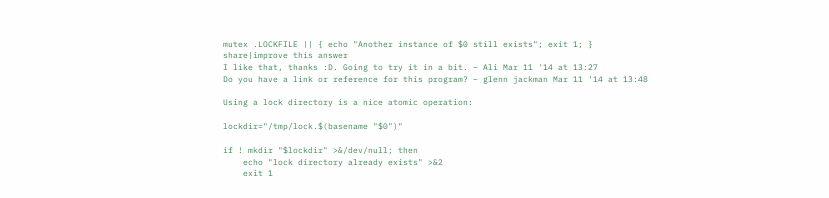mutex .LOCKFILE || { echo "Another instance of $0 still exists"; exit 1; }
share|improve this answer
I like that, thanks :D. Going to try it in a bit. – Ali Mar 11 '14 at 13:27
Do you have a link or reference for this program? – glenn jackman Mar 11 '14 at 13:48

Using a lock directory is a nice atomic operation:

lockdir="/tmp/lock.$(basename "$0")"

if ! mkdir "$lockdir" >&/dev/null; then
    echo "lock directory already exists" >&2
    exit 1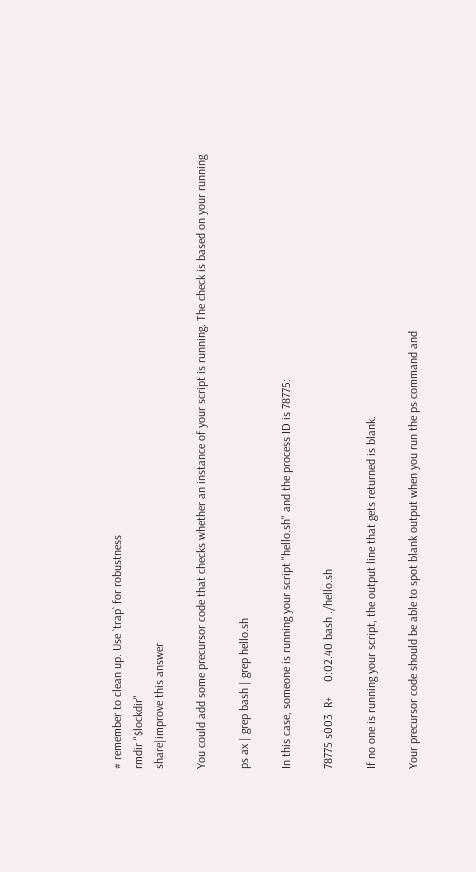# remember to clean up. Use `trap` for robustness
rmdir "$lockdir"
share|improve this answer

You could add some precursor code that checks whether an instance of your script is running. The check is based on your running

ps ax | grep bash | grep hello.sh

In this case, someone is running your script "hello.sh" and the process ID is 78775:

78775 s003  R+     0:02.40 bash ./hello.sh

If no one is running your script, the output line that gets returned is blank.

Your precursor code should be able to spot blank output when you run the ps command and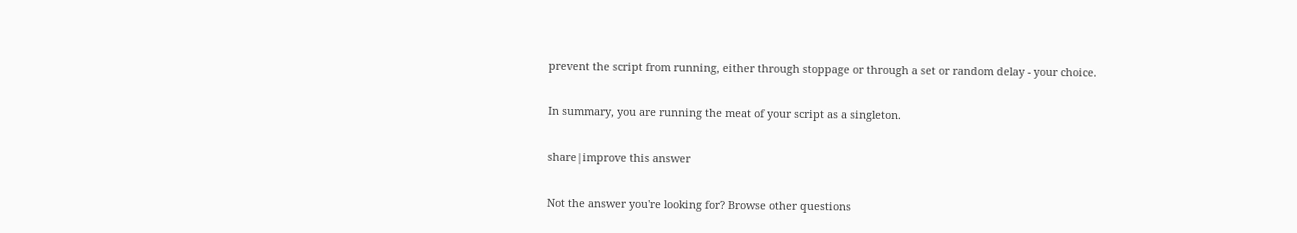prevent the script from running, either through stoppage or through a set or random delay - your choice.

In summary, you are running the meat of your script as a singleton.

share|improve this answer

Not the answer you're looking for? Browse other questions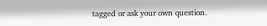tagged or ask your own question.